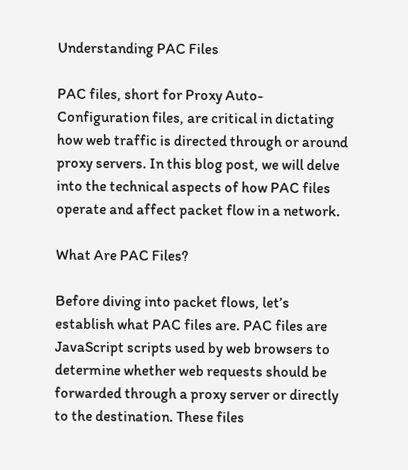Understanding PAC Files

PAC files, short for Proxy Auto-Configuration files, are critical in dictating how web traffic is directed through or around proxy servers. In this blog post, we will delve into the technical aspects of how PAC files operate and affect packet flow in a network.

What Are PAC Files?

Before diving into packet flows, let’s establish what PAC files are. PAC files are JavaScript scripts used by web browsers to determine whether web requests should be forwarded through a proxy server or directly to the destination. These files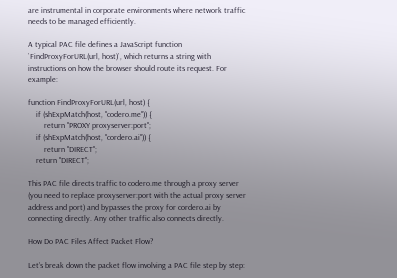are instrumental in corporate environments where network traffic needs to be managed efficiently.

A typical PAC file defines a JavaScript function `FindProxyForURL(url, host)`, which returns a string with instructions on how the browser should route its request. For example:

function FindProxyForURL(url, host) {
    if (shExpMatch(host, "codero.me")) {
        return "PROXY proxyserver:port";
    if (shExpMatch(host, "cordero.ai")) {
        return "DIRECT";
    return "DIRECT";

This PAC file directs traffic to codero.me through a proxy server (you need to replace proxyserver:port with the actual proxy server address and port) and bypasses the proxy for cordero.ai by connecting directly. Any other traffic also connects directly.

How Do PAC Files Affect Packet Flow?

Let’s break down the packet flow involving a PAC file step by step: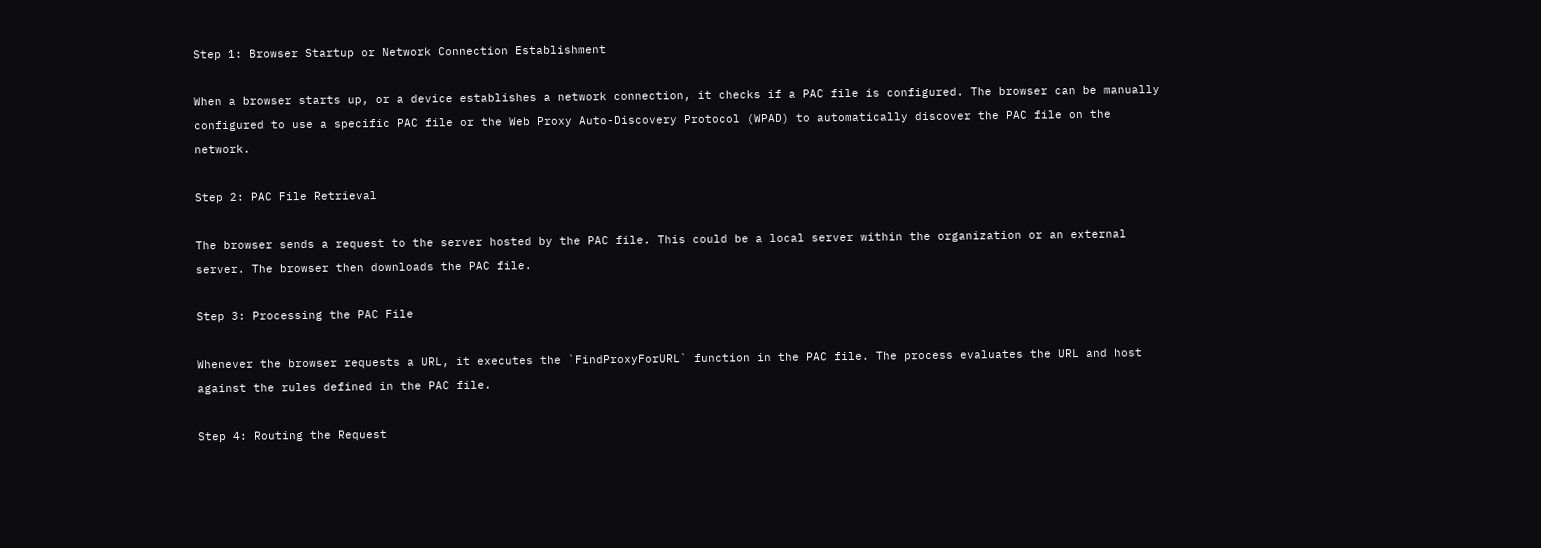Step 1: Browser Startup or Network Connection Establishment

When a browser starts up, or a device establishes a network connection, it checks if a PAC file is configured. The browser can be manually configured to use a specific PAC file or the Web Proxy Auto-Discovery Protocol (WPAD) to automatically discover the PAC file on the network.

Step 2: PAC File Retrieval

The browser sends a request to the server hosted by the PAC file. This could be a local server within the organization or an external server. The browser then downloads the PAC file.

Step 3: Processing the PAC File

Whenever the browser requests a URL, it executes the `FindProxyForURL` function in the PAC file. The process evaluates the URL and host against the rules defined in the PAC file.

Step 4: Routing the Request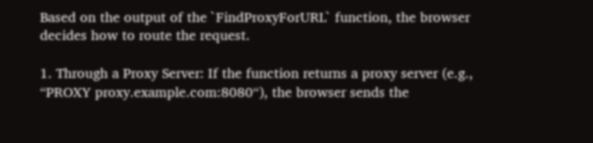Based on the output of the `FindProxyForURL` function, the browser decides how to route the request.

1. Through a Proxy Server: If the function returns a proxy server (e.g., “PROXY proxy.example.com:8080“), the browser sends the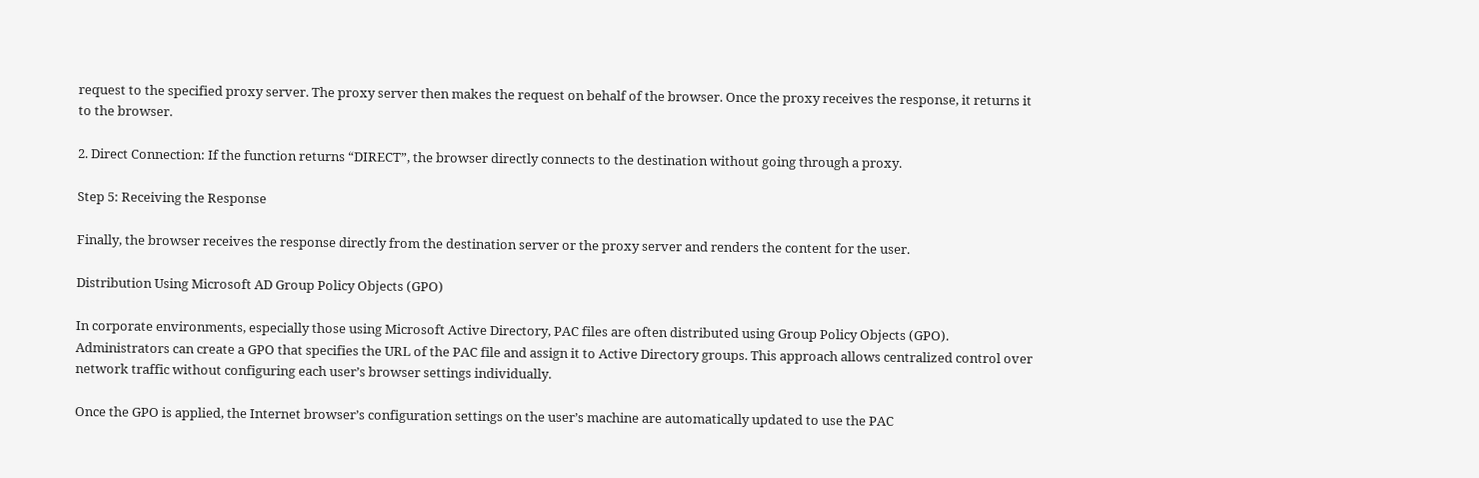request to the specified proxy server. The proxy server then makes the request on behalf of the browser. Once the proxy receives the response, it returns it to the browser.

2. Direct Connection: If the function returns “DIRECT”, the browser directly connects to the destination without going through a proxy.

Step 5: Receiving the Response

Finally, the browser receives the response directly from the destination server or the proxy server and renders the content for the user.

Distribution Using Microsoft AD Group Policy Objects (GPO)

In corporate environments, especially those using Microsoft Active Directory, PAC files are often distributed using Group Policy Objects (GPO). Administrators can create a GPO that specifies the URL of the PAC file and assign it to Active Directory groups. This approach allows centralized control over network traffic without configuring each user’s browser settings individually.

Once the GPO is applied, the Internet browser’s configuration settings on the user’s machine are automatically updated to use the PAC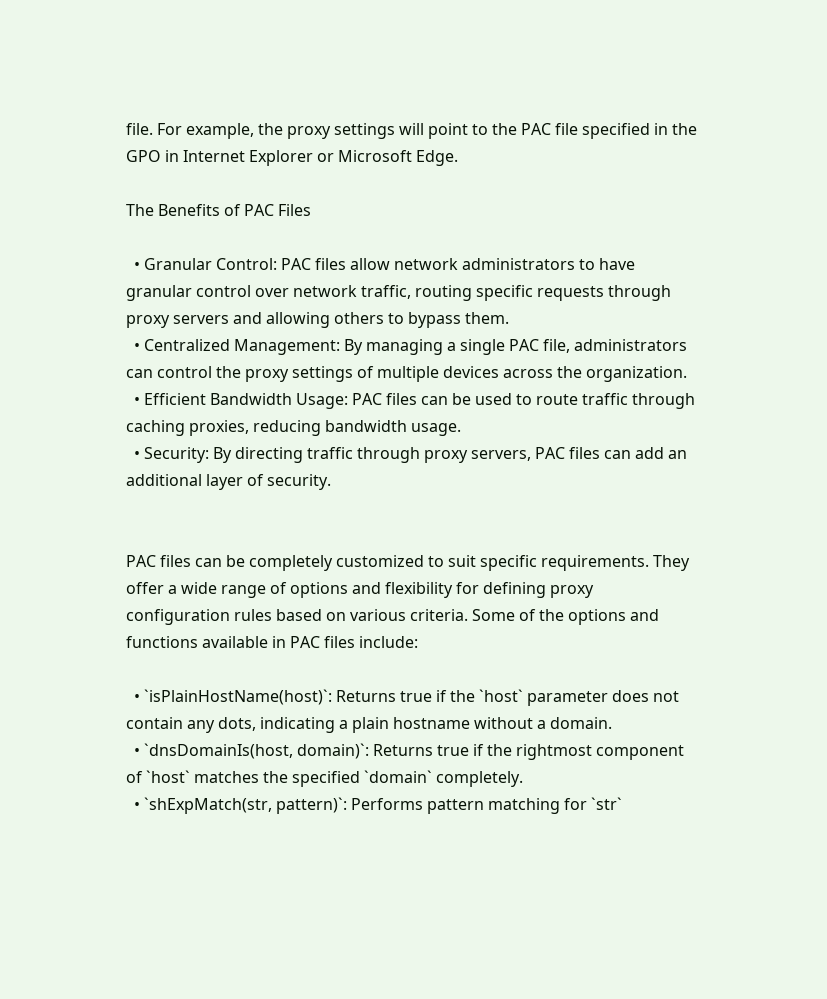file. For example, the proxy settings will point to the PAC file specified in the GPO in Internet Explorer or Microsoft Edge.

The Benefits of PAC Files

  • Granular Control: PAC files allow network administrators to have granular control over network traffic, routing specific requests through proxy servers and allowing others to bypass them.
  • Centralized Management: By managing a single PAC file, administrators can control the proxy settings of multiple devices across the organization.
  • Efficient Bandwidth Usage: PAC files can be used to route traffic through caching proxies, reducing bandwidth usage.
  • Security: By directing traffic through proxy servers, PAC files can add an additional layer of security.


PAC files can be completely customized to suit specific requirements. They offer a wide range of options and flexibility for defining proxy configuration rules based on various criteria. Some of the options and functions available in PAC files include:

  • `isPlainHostName(host)`: Returns true if the `host` parameter does not contain any dots, indicating a plain hostname without a domain.
  • `dnsDomainIs(host, domain)`: Returns true if the rightmost component of `host` matches the specified `domain` completely.
  • `shExpMatch(str, pattern)`: Performs pattern matching for `str`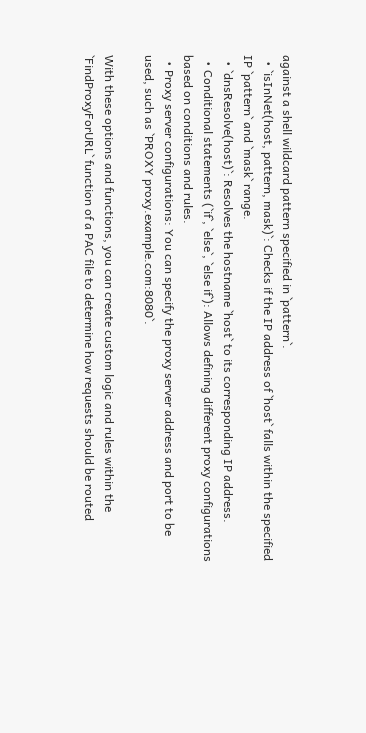against a shell wildcard pattern specified in `pattern`.
  • `isInNet(host, pattern, mask)`: Checks if the IP address of `host` falls within the specified IP `pattern` and `mask` range.
  • `dnsResolve(host)`: Resolves the hostname `host` to its corresponding IP address.
  • Conditional statements (`if`, `else`, `else if`): Allows defining different proxy configurations based on conditions and rules.
  • Proxy server configurations: You can specify the proxy server address and port to be used, such as `PROXY proxy.example.com:8080`.

With these options and functions, you can create custom logic and rules within the `FindProxyForURL` function of a PAC file to determine how requests should be routed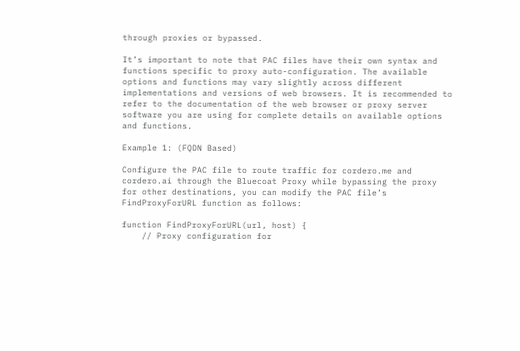through proxies or bypassed.

It’s important to note that PAC files have their own syntax and functions specific to proxy auto-configuration. The available options and functions may vary slightly across different implementations and versions of web browsers. It is recommended to refer to the documentation of the web browser or proxy server software you are using for complete details on available options and functions.

Example 1: (FQDN Based)

Configure the PAC file to route traffic for cordero.me and cordero.ai through the Bluecoat Proxy while bypassing the proxy for other destinations, you can modify the PAC file’s FindProxyForURL function as follows:

function FindProxyForURL(url, host) {
    // Proxy configuration for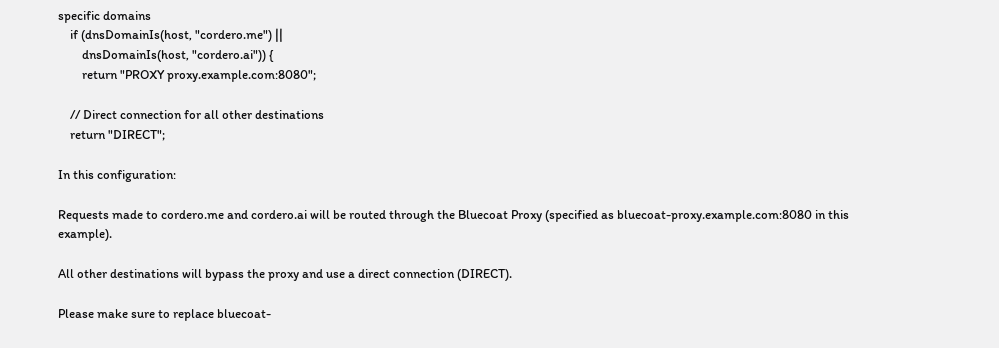specific domains
    if (dnsDomainIs(host, "cordero.me") ||
        dnsDomainIs(host, "cordero.ai")) {
        return "PROXY proxy.example.com:8080";

    // Direct connection for all other destinations
    return "DIRECT";

In this configuration:

Requests made to cordero.me and cordero.ai will be routed through the Bluecoat Proxy (specified as bluecoat-proxy.example.com:8080 in this example).

All other destinations will bypass the proxy and use a direct connection (DIRECT).

Please make sure to replace bluecoat-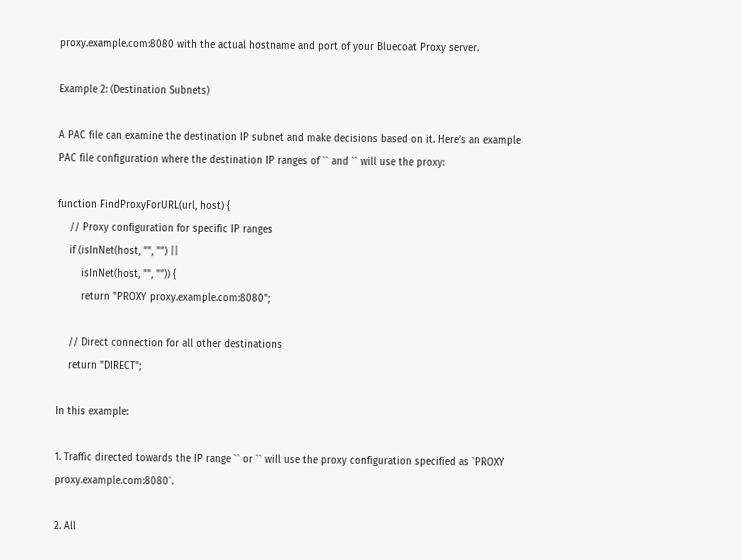proxy.example.com:8080 with the actual hostname and port of your Bluecoat Proxy server.

Example 2: (Destination Subnets)

A PAC file can examine the destination IP subnet and make decisions based on it. Here’s an example PAC file configuration where the destination IP ranges of `` and `` will use the proxy:

function FindProxyForURL(url, host) {
    // Proxy configuration for specific IP ranges
    if (isInNet(host, "", "") ||
        isInNet(host, "", "")) {
        return "PROXY proxy.example.com:8080";

    // Direct connection for all other destinations
    return "DIRECT";

In this example:

1. Traffic directed towards the IP range `` or `` will use the proxy configuration specified as `PROXY proxy.example.com:8080`.

2. All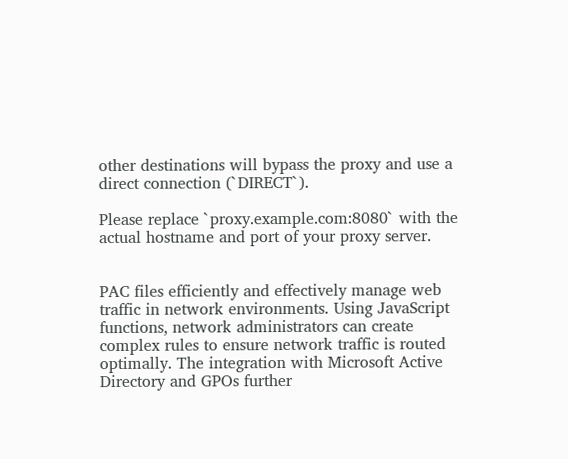other destinations will bypass the proxy and use a direct connection (`DIRECT`).

Please replace `proxy.example.com:8080` with the actual hostname and port of your proxy server.


PAC files efficiently and effectively manage web traffic in network environments. Using JavaScript functions, network administrators can create complex rules to ensure network traffic is routed optimally. The integration with Microsoft Active Directory and GPOs further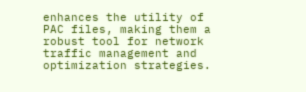enhances the utility of PAC files, making them a robust tool for network traffic management and optimization strategies.